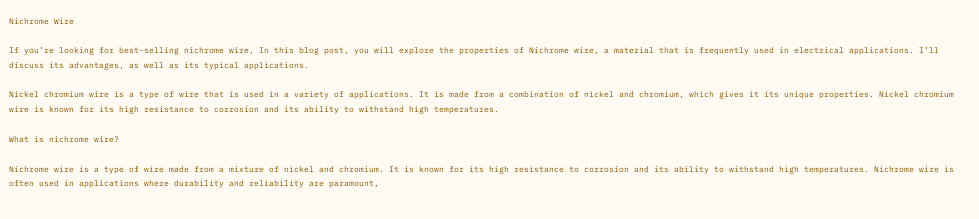Nichrome Wire

If you’re looking for best-selling nichrome wire, In this blog post, you will explore the properties of Nichrome wire, a material that is frequently used in electrical applications. I’ll discuss its advantages, as well as its typical applications.

Nickel chromium wire is a type of wire that is used in a variety of applications. It is made from a combination of nickel and chromium, which gives it its unique properties. Nickel chromium wire is known for its high resistance to corrosion and its ability to withstand high temperatures.

What is nichrome wire?

Nichrome wire is a type of wire made from a mixture of nickel and chromium. It is known for its high resistance to corrosion and its ability to withstand high temperatures. Nichrome wire is often used in applications where durability and reliability are paramount,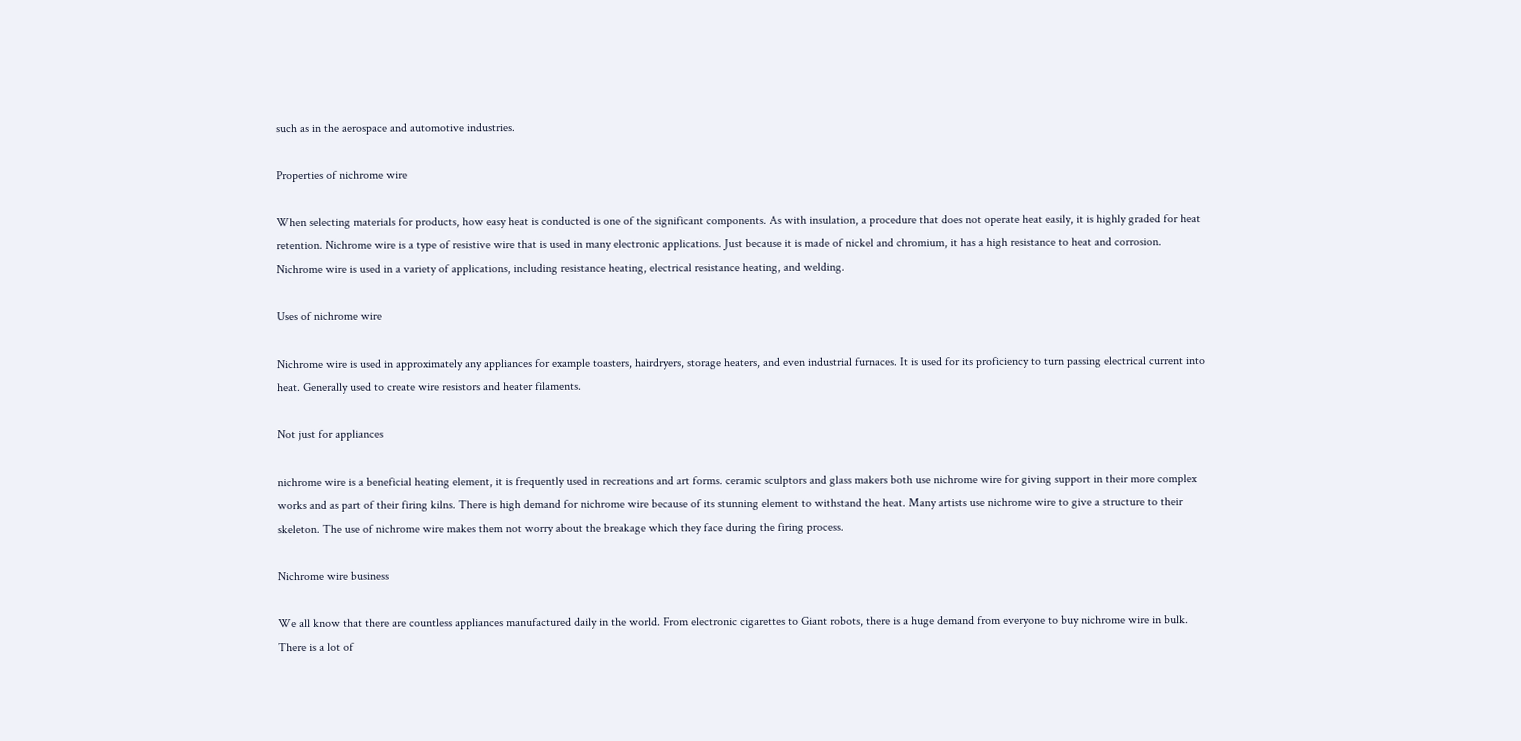such as in the aerospace and automotive industries.

Properties of nichrome wire

When selecting materials for products, how easy heat is conducted is one of the significant components. As with insulation, a procedure that does not operate heat easily, it is highly graded for heat retention. Nichrome wire is a type of resistive wire that is used in many electronic applications. Just because it is made of nickel and chromium, it has a high resistance to heat and corrosion. Nichrome wire is used in a variety of applications, including resistance heating, electrical resistance heating, and welding.

Uses of nichrome wire

Nichrome wire is used in approximately any appliances for example toasters, hairdryers, storage heaters, and even industrial furnaces. It is used for its proficiency to turn passing electrical current into heat. Generally used to create wire resistors and heater filaments.

Not just for appliances

nichrome wire is a beneficial heating element, it is frequently used in recreations and art forms. ceramic sculptors and glass makers both use nichrome wire for giving support in their more complex works and as part of their firing kilns. There is high demand for nichrome wire because of its stunning element to withstand the heat. Many artists use nichrome wire to give a structure to their skeleton. The use of nichrome wire makes them not worry about the breakage which they face during the firing process.

Nichrome wire business

We all know that there are countless appliances manufactured daily in the world. From electronic cigarettes to Giant robots, there is a huge demand from everyone to buy nichrome wire in bulk. There is a lot of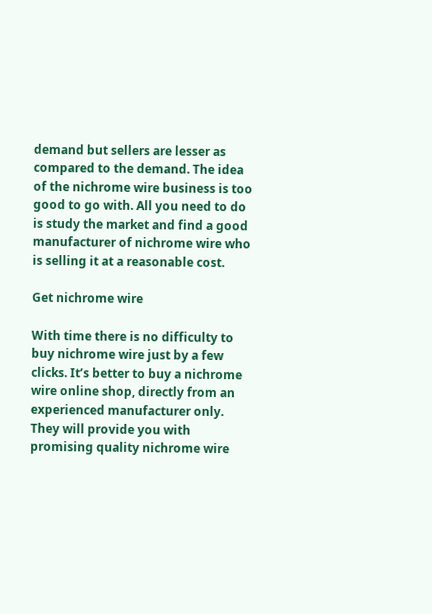demand but sellers are lesser as compared to the demand. The idea of the nichrome wire business is too good to go with. All you need to do is study the market and find a good manufacturer of nichrome wire who is selling it at a reasonable cost.

Get nichrome wire

With time there is no difficulty to buy nichrome wire just by a few clicks. It’s better to buy a nichrome wire online shop, directly from an experienced manufacturer only. They will provide you with promising quality nichrome wire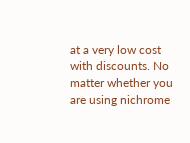at a very low cost with discounts. No matter whether you are using nichrome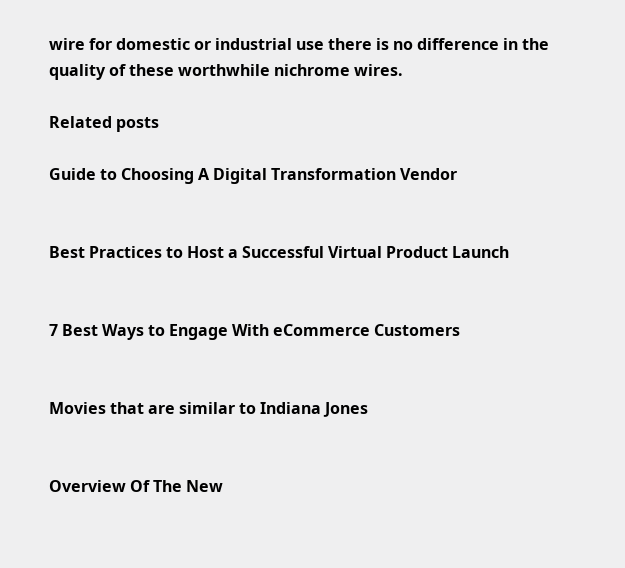wire for domestic or industrial use there is no difference in the quality of these worthwhile nichrome wires.

Related posts

Guide to Choosing A Digital Transformation Vendor


Best Practices to Host a Successful Virtual Product Launch


7 Best Ways to Engage With eCommerce Customers


Movies that are similar to Indiana Jones


Overview Of The New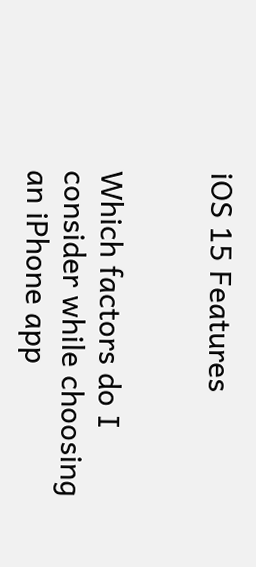iOS 15 Features


Which factors do I consider while choosing an iPhone app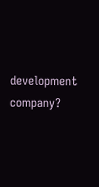development company?